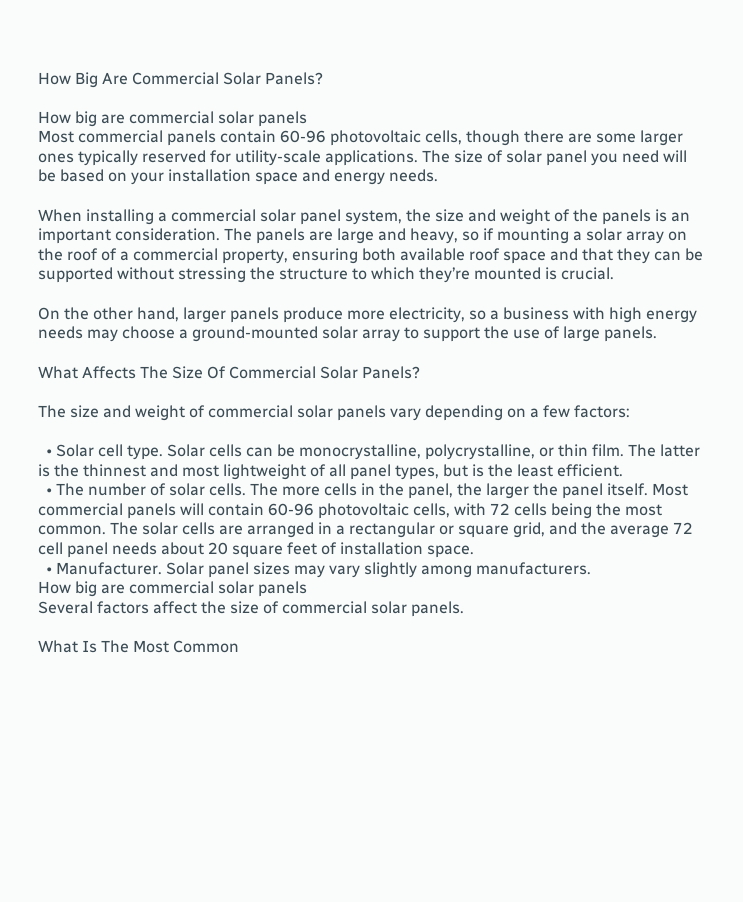How Big Are Commercial Solar Panels?

How big are commercial solar panels
Most commercial panels contain 60-96 photovoltaic cells, though there are some larger ones typically reserved for utility-scale applications. The size of solar panel you need will be based on your installation space and energy needs.

When installing a commercial solar panel system, the size and weight of the panels is an important consideration. The panels are large and heavy, so if mounting a solar array on the roof of a commercial property, ensuring both available roof space and that they can be supported without stressing the structure to which they’re mounted is crucial.

On the other hand, larger panels produce more electricity, so a business with high energy needs may choose a ground-mounted solar array to support the use of large panels.

What Affects The Size Of Commercial Solar Panels?

The size and weight of commercial solar panels vary depending on a few factors:

  • Solar cell type. Solar cells can be monocrystalline, polycrystalline, or thin film. The latter is the thinnest and most lightweight of all panel types, but is the least efficient.
  • The number of solar cells. The more cells in the panel, the larger the panel itself. Most commercial panels will contain 60-96 photovoltaic cells, with 72 cells being the most common. The solar cells are arranged in a rectangular or square grid, and the average 72 cell panel needs about 20 square feet of installation space.
  • Manufacturer. Solar panel sizes may vary slightly among manufacturers.
How big are commercial solar panels
Several factors affect the size of commercial solar panels.

What Is The Most Common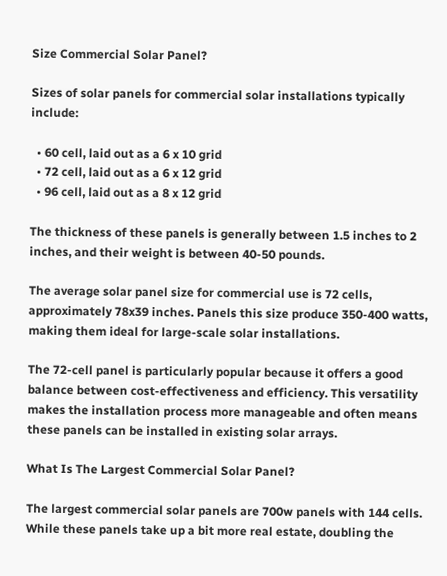Size Commercial Solar Panel?

Sizes of solar panels for commercial solar installations typically include:

  • 60 cell, laid out as a 6 x 10 grid
  • 72 cell, laid out as a 6 x 12 grid
  • 96 cell, laid out as a 8 x 12 grid

The thickness of these panels is generally between 1.5 inches to 2 inches, and their weight is between 40-50 pounds.

The average solar panel size for commercial use is 72 cells, approximately 78x39 inches. Panels this size produce 350-400 watts, making them ideal for large-scale solar installations.

The 72-cell panel is particularly popular because it offers a good balance between cost-effectiveness and efficiency. This versatility makes the installation process more manageable and often means these panels can be installed in existing solar arrays.

What Is The Largest Commercial Solar Panel?

The largest commercial solar panels are 700w panels with 144 cells. While these panels take up a bit more real estate, doubling the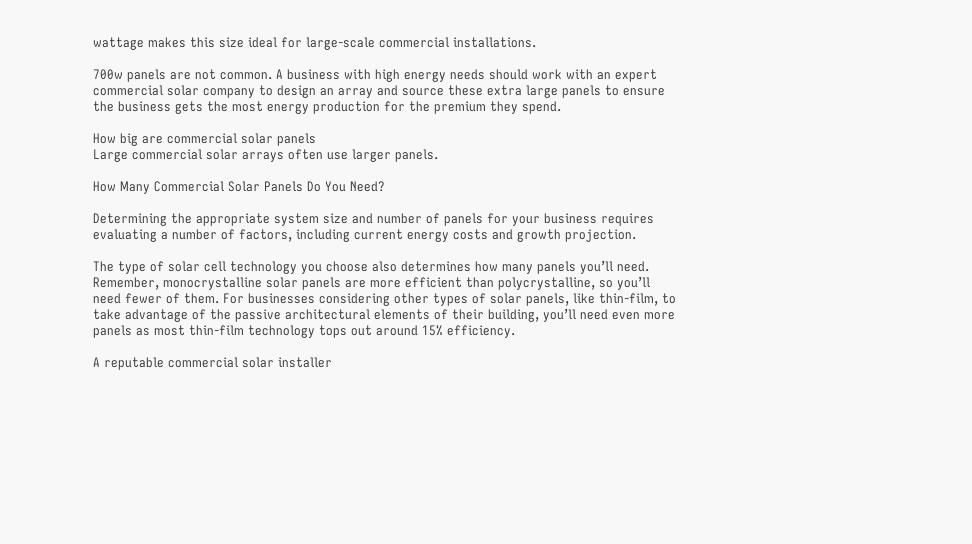wattage makes this size ideal for large-scale commercial installations.

700w panels are not common. A business with high energy needs should work with an expert commercial solar company to design an array and source these extra large panels to ensure the business gets the most energy production for the premium they spend.

How big are commercial solar panels
Large commercial solar arrays often use larger panels.

How Many Commercial Solar Panels Do You Need?

Determining the appropriate system size and number of panels for your business requires evaluating a number of factors, including current energy costs and growth projection.

The type of solar cell technology you choose also determines how many panels you’ll need. Remember, monocrystalline solar panels are more efficient than polycrystalline, so you’ll need fewer of them. For businesses considering other types of solar panels, like thin-film, to take advantage of the passive architectural elements of their building, you’ll need even more panels as most thin-film technology tops out around 15% efficiency.

A reputable commercial solar installer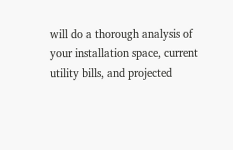will do a thorough analysis of your installation space, current utility bills, and projected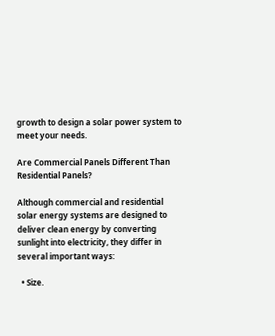growth to design a solar power system to meet your needs.

Are Commercial Panels Different Than Residential Panels?

Although commercial and residential solar energy systems are designed to deliver clean energy by converting sunlight into electricity, they differ in several important ways:

  • Size.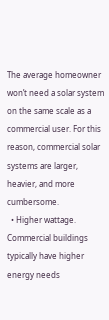The average homeowner won’t need a solar system on the same scale as a commercial user. For this reason, commercial solar systems are larger, heavier, and more cumbersome.
  • Higher wattage. Commercial buildings typically have higher energy needs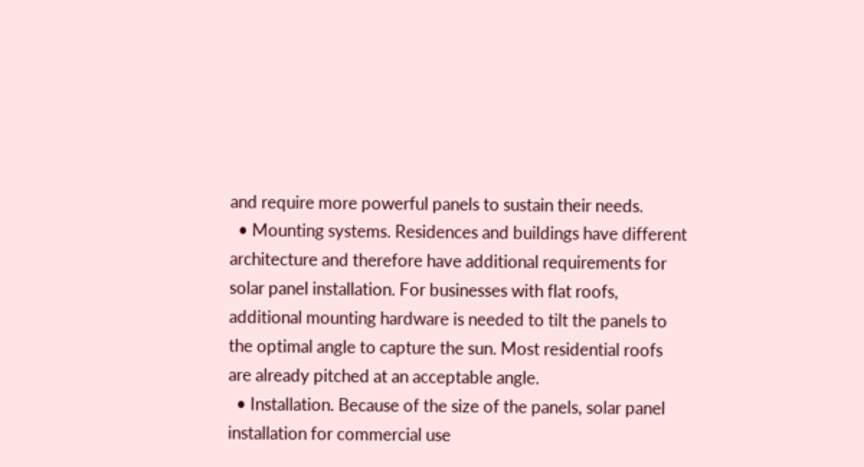and require more powerful panels to sustain their needs.
  • Mounting systems. Residences and buildings have different architecture and therefore have additional requirements for solar panel installation. For businesses with flat roofs, additional mounting hardware is needed to tilt the panels to the optimal angle to capture the sun. Most residential roofs are already pitched at an acceptable angle.
  • Installation. Because of the size of the panels, solar panel installation for commercial use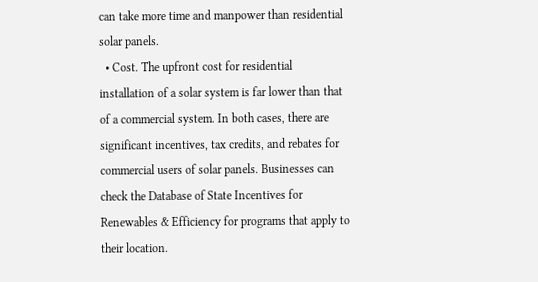can take more time and manpower than residential solar panels.
  • Cost. The upfront cost for residential installation of a solar system is far lower than that of a commercial system. In both cases, there are significant incentives, tax credits, and rebates for commercial users of solar panels. Businesses can check the Database of State Incentives for Renewables & Efficiency for programs that apply to their location.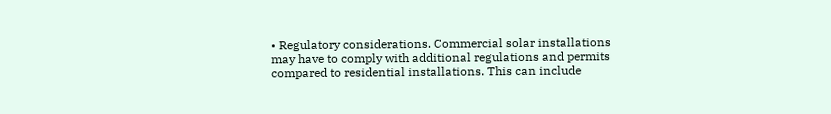• Regulatory considerations. Commercial solar installations may have to comply with additional regulations and permits compared to residential installations. This can include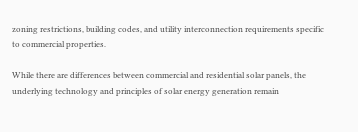zoning restrictions, building codes, and utility interconnection requirements specific to commercial properties.

While there are differences between commercial and residential solar panels, the underlying technology and principles of solar energy generation remain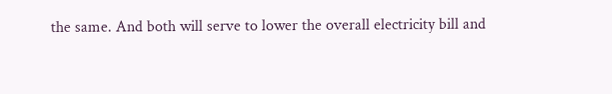the same. And both will serve to lower the overall electricity bill and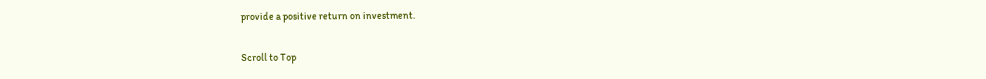provide a positive return on investment.

Scroll to Top